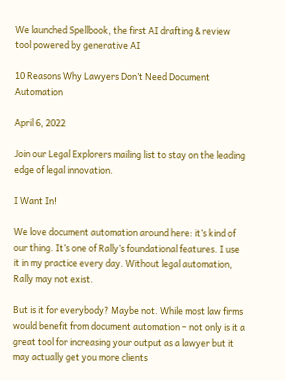We launched Spellbook, the first AI drafting & review tool powered by generative AI

10 Reasons Why Lawyers Don’t Need Document Automation

April 6, 2022

Join our Legal Explorers mailing list to stay on the leading edge of legal innovation.

I Want In!

We love document automation around here: it’s kind of our thing. It’s one of Rally’s foundational features. I use it in my practice every day. Without legal automation, Rally may not exist.

But is it for everybody? Maybe not. While most law firms would benefit from document automation – not only is it a great tool for increasing your output as a lawyer but it may actually get you more clients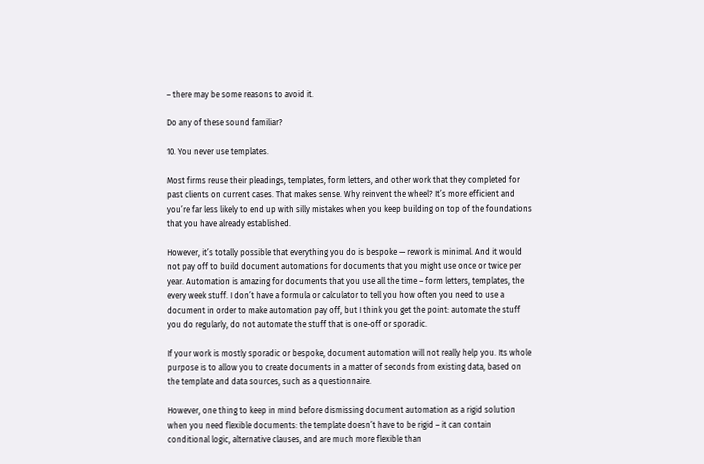– there may be some reasons to avoid it.

Do any of these sound familiar?

10. You never use templates.

Most firms reuse their pleadings, templates, form letters, and other work that they completed for past clients on current cases. That makes sense. Why reinvent the wheel? It’s more efficient and you’re far less likely to end up with silly mistakes when you keep building on top of the foundations that you have already established.

However, it’s totally possible that everything you do is bespoke — rework is minimal. And it would not pay off to build document automations for documents that you might use once or twice per year. Automation is amazing for documents that you use all the time – form letters, templates, the every week stuff. I don’t have a formula or calculator to tell you how often you need to use a document in order to make automation pay off, but I think you get the point: automate the stuff you do regularly, do not automate the stuff that is one-off or sporadic.

If your work is mostly sporadic or bespoke, document automation will not really help you. Its whole purpose is to allow you to create documents in a matter of seconds from existing data, based on the template and data sources, such as a questionnaire.

However, one thing to keep in mind before dismissing document automation as a rigid solution when you need flexible documents: the template doesn’t have to be rigid – it can contain conditional logic, alternative clauses, and are much more flexible than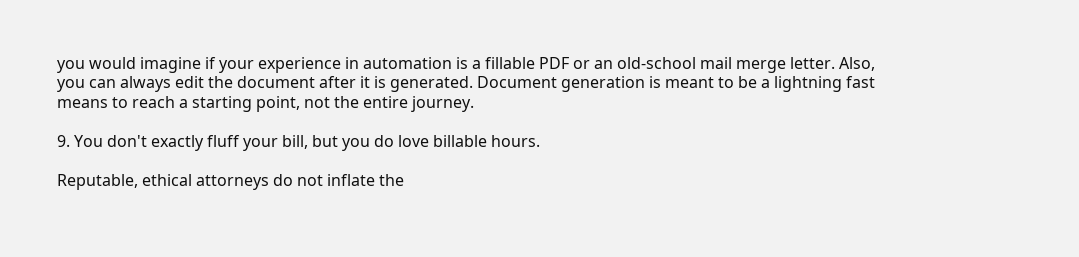you would imagine if your experience in automation is a fillable PDF or an old-school mail merge letter. Also, you can always edit the document after it is generated. Document generation is meant to be a lightning fast means to reach a starting point, not the entire journey.

9. You don't exactly fluff your bill, but you do love billable hours.

Reputable, ethical attorneys do not inflate the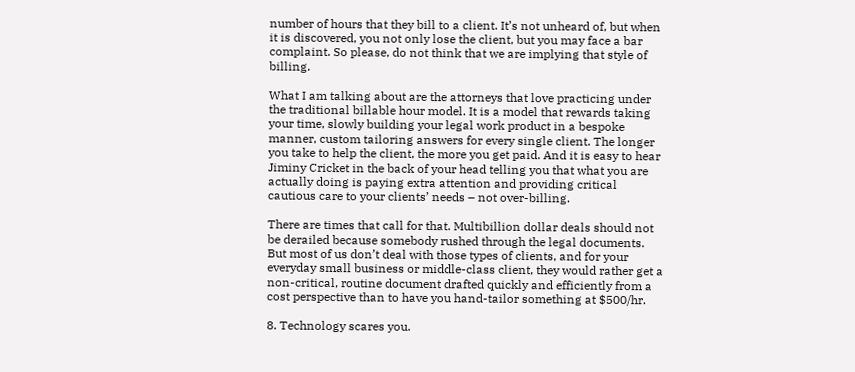number of hours that they bill to a client. It’s not unheard of, but when it is discovered, you not only lose the client, but you may face a bar complaint. So please, do not think that we are implying that style of billing.

What I am talking about are the attorneys that love practicing under the traditional billable hour model. It is a model that rewards taking your time, slowly building your legal work product in a bespoke manner, custom tailoring answers for every single client. The longer you take to help the client, the more you get paid. And it is easy to hear Jiminy Cricket in the back of your head telling you that what you are actually doing is paying extra attention and providing critical cautious care to your clients’ needs – not over-billing.

There are times that call for that. Multibillion dollar deals should not be derailed because somebody rushed through the legal documents. But most of us don’t deal with those types of clients, and for your everyday small business or middle-class client, they would rather get a non-critical, routine document drafted quickly and efficiently from a cost perspective than to have you hand-tailor something at $500/hr.

8. Technology scares you.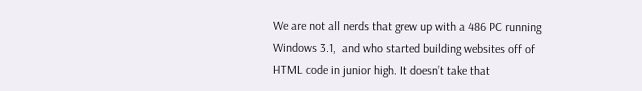We are not all nerds that grew up with a 486 PC running Windows 3.1,  and who started building websites off of HTML code in junior high. It doesn’t take that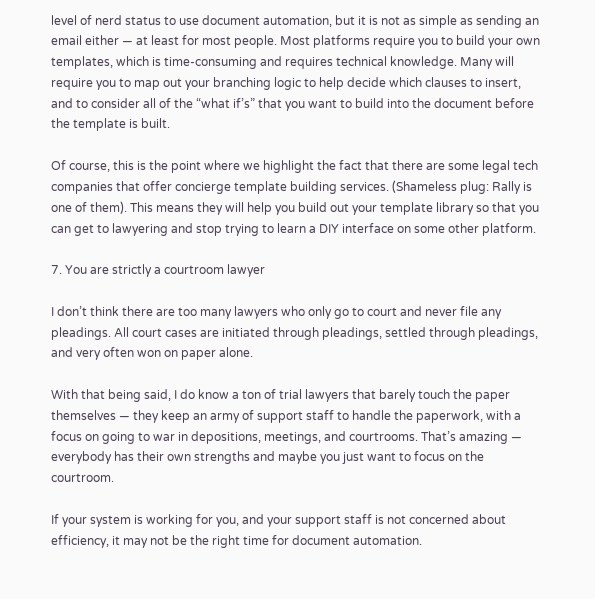level of nerd status to use document automation, but it is not as simple as sending an email either — at least for most people. Most platforms require you to build your own templates, which is time-consuming and requires technical knowledge. Many will require you to map out your branching logic to help decide which clauses to insert, and to consider all of the “what if’s” that you want to build into the document before the template is built.

Of course, this is the point where we highlight the fact that there are some legal tech companies that offer concierge template building services. (Shameless plug: Rally is one of them). This means they will help you build out your template library so that you can get to lawyering and stop trying to learn a DIY interface on some other platform.

7. You are strictly a courtroom lawyer

I don’t think there are too many lawyers who only go to court and never file any pleadings. All court cases are initiated through pleadings, settled through pleadings, and very often won on paper alone.

With that being said, I do know a ton of trial lawyers that barely touch the paper themselves — they keep an army of support staff to handle the paperwork, with a focus on going to war in depositions, meetings, and courtrooms. That’s amazing — everybody has their own strengths and maybe you just want to focus on the courtroom.

If your system is working for you, and your support staff is not concerned about efficiency, it may not be the right time for document automation.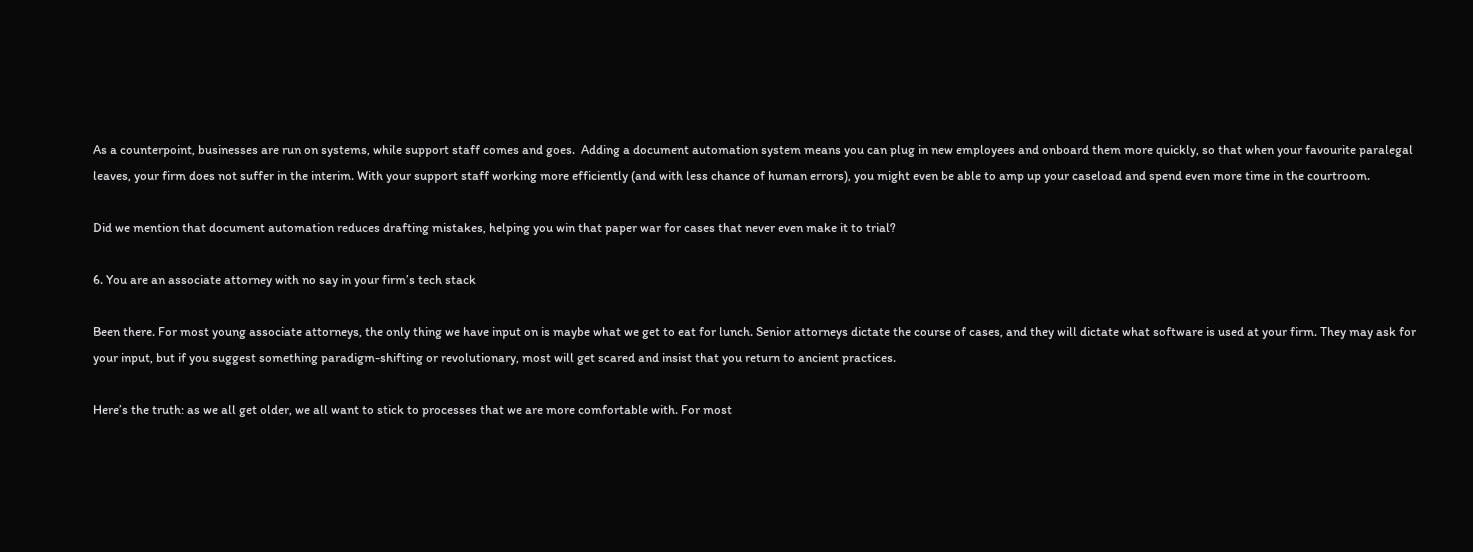As a counterpoint, businesses are run on systems, while support staff comes and goes.  Adding a document automation system means you can plug in new employees and onboard them more quickly, so that when your favourite paralegal leaves, your firm does not suffer in the interim. With your support staff working more efficiently (and with less chance of human errors), you might even be able to amp up your caseload and spend even more time in the courtroom.

Did we mention that document automation reduces drafting mistakes, helping you win that paper war for cases that never even make it to trial?

6. You are an associate attorney with no say in your firm’s tech stack

Been there. For most young associate attorneys, the only thing we have input on is maybe what we get to eat for lunch. Senior attorneys dictate the course of cases, and they will dictate what software is used at your firm. They may ask for your input, but if you suggest something paradigm-shifting or revolutionary, most will get scared and insist that you return to ancient practices.

Here’s the truth: as we all get older, we all want to stick to processes that we are more comfortable with. For most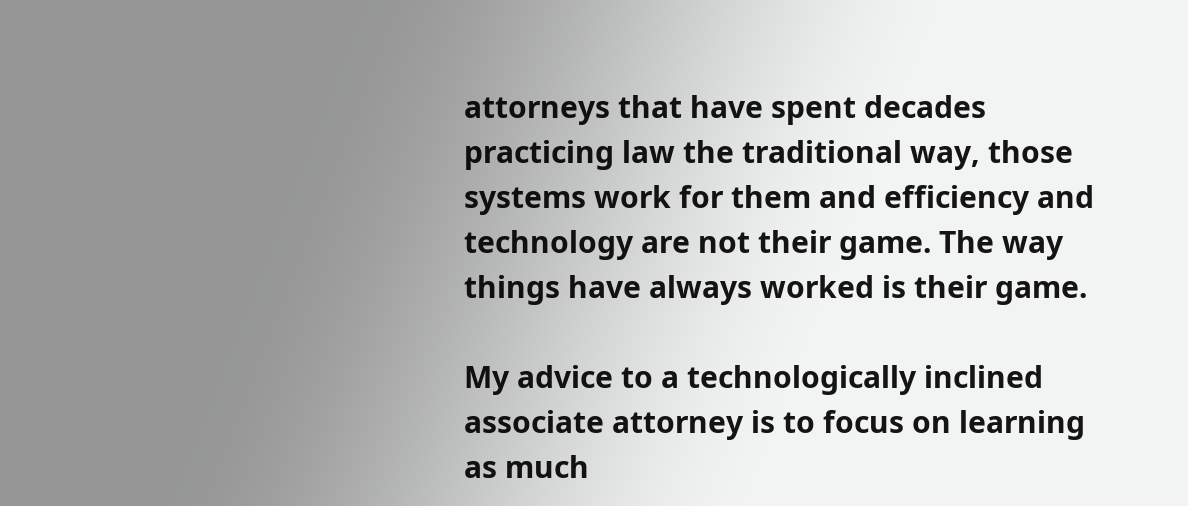attorneys that have spent decades practicing law the traditional way, those systems work for them and efficiency and technology are not their game. The way things have always worked is their game.

My advice to a technologically inclined associate attorney is to focus on learning as much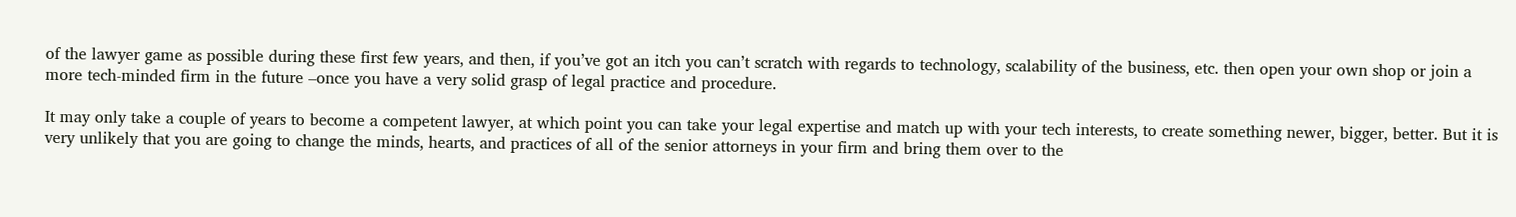of the lawyer game as possible during these first few years, and then, if you’ve got an itch you can’t scratch with regards to technology, scalability of the business, etc. then open your own shop or join a more tech-minded firm in the future –once you have a very solid grasp of legal practice and procedure.

It may only take a couple of years to become a competent lawyer, at which point you can take your legal expertise and match up with your tech interests, to create something newer, bigger, better. But it is very unlikely that you are going to change the minds, hearts, and practices of all of the senior attorneys in your firm and bring them over to the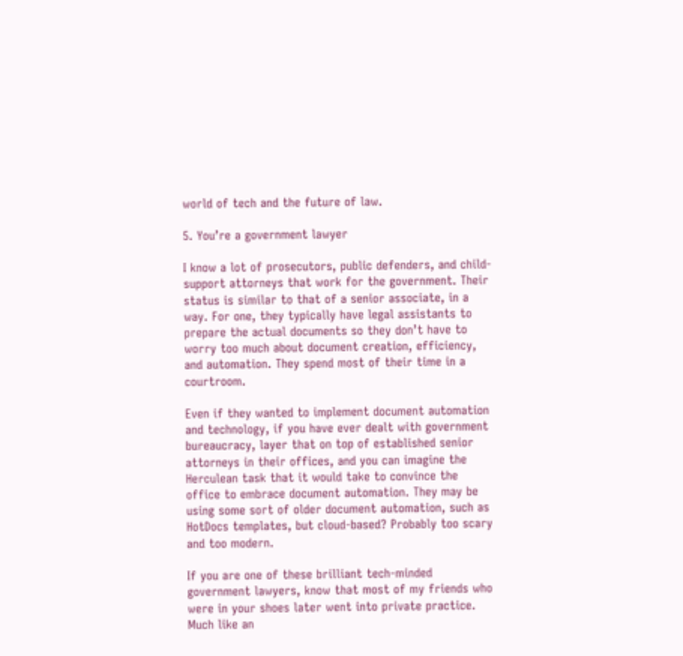world of tech and the future of law.

5. You’re a government lawyer

I know a lot of prosecutors, public defenders, and child-support attorneys that work for the government. Their status is similar to that of a senior associate, in a way. For one, they typically have legal assistants to prepare the actual documents so they don’t have to worry too much about document creation, efficiency, and automation. They spend most of their time in a courtroom.

Even if they wanted to implement document automation and technology, if you have ever dealt with government bureaucracy, layer that on top of established senior attorneys in their offices, and you can imagine the Herculean task that it would take to convince the office to embrace document automation. They may be using some sort of older document automation, such as HotDocs templates, but cloud-based? Probably too scary and too modern.

If you are one of these brilliant tech-minded government lawyers, know that most of my friends who were in your shoes later went into private practice. Much like an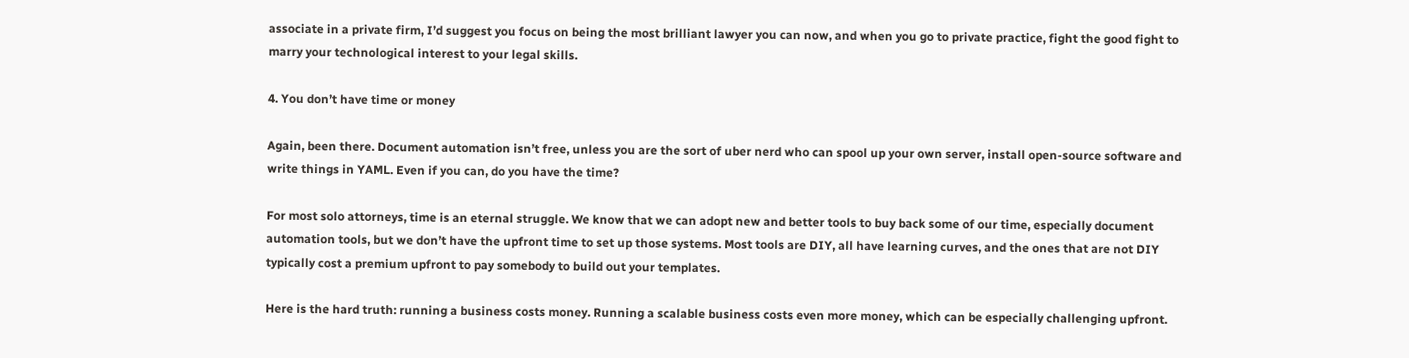associate in a private firm, I’d suggest you focus on being the most brilliant lawyer you can now, and when you go to private practice, fight the good fight to marry your technological interest to your legal skills.

4. You don’t have time or money

Again, been there. Document automation isn’t free, unless you are the sort of uber nerd who can spool up your own server, install open-source software and write things in YAML. Even if you can, do you have the time?

For most solo attorneys, time is an eternal struggle. We know that we can adopt new and better tools to buy back some of our time, especially document automation tools, but we don’t have the upfront time to set up those systems. Most tools are DIY, all have learning curves, and the ones that are not DIY typically cost a premium upfront to pay somebody to build out your templates.

Here is the hard truth: running a business costs money. Running a scalable business costs even more money, which can be especially challenging upfront.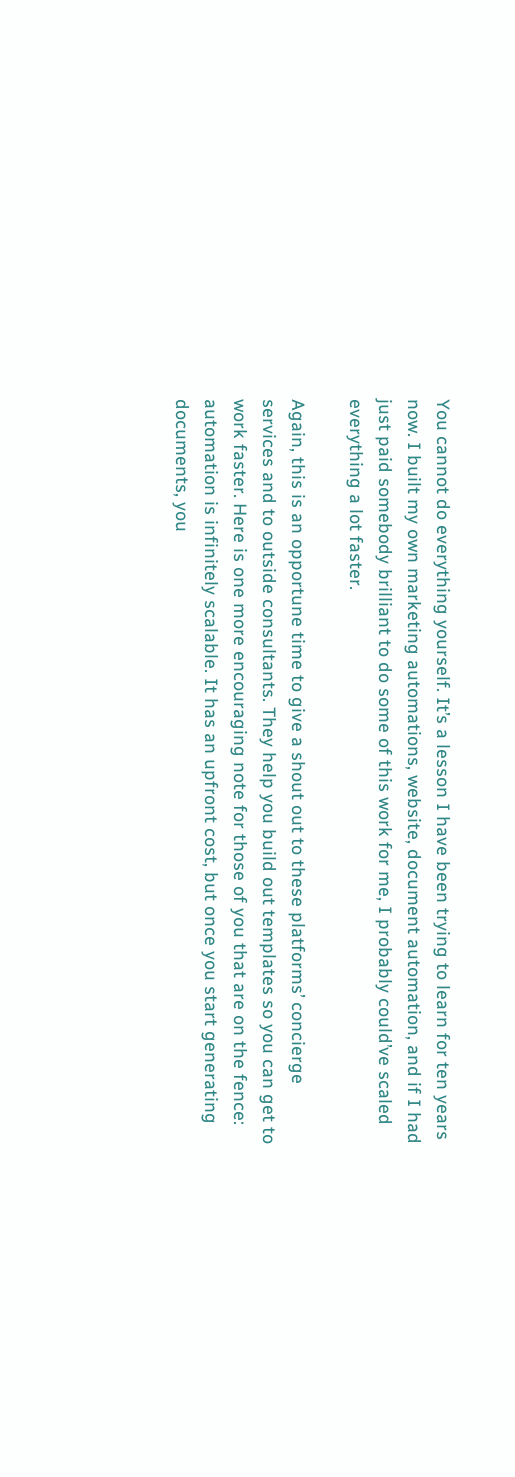You cannot do everything yourself. It’s a lesson I have been trying to learn for ten years now. I built my own marketing automations, website, document automation, and if I had just paid somebody brilliant to do some of this work for me, I probably could’ve scaled everything a lot faster.

Again, this is an opportune time to give a shout out to these platforms’ concierge services and to outside consultants. They help you build out templates so you can get to work faster. Here is one more encouraging note for those of you that are on the fence: automation is infinitely scalable. It has an upfront cost, but once you start generating documents, you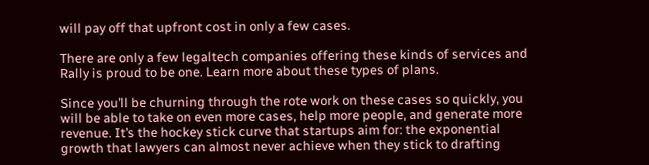will pay off that upfront cost in only a few cases.

There are only a few legaltech companies offering these kinds of services and Rally is proud to be one. Learn more about these types of plans.

Since you’ll be churning through the rote work on these cases so quickly, you will be able to take on even more cases, help more people, and generate more revenue. It’s the hockey stick curve that startups aim for: the exponential growth that lawyers can almost never achieve when they stick to drafting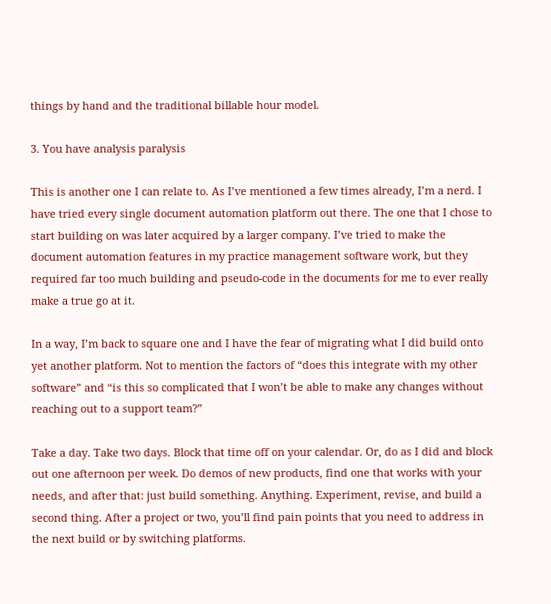things by hand and the traditional billable hour model.

3. You have analysis paralysis

This is another one I can relate to. As I’ve mentioned a few times already, I’m a nerd. I have tried every single document automation platform out there. The one that I chose to start building on was later acquired by a larger company. I’ve tried to make the document automation features in my practice management software work, but they required far too much building and pseudo-code in the documents for me to ever really make a true go at it.

In a way, I’m back to square one and I have the fear of migrating what I did build onto yet another platform. Not to mention the factors of “does this integrate with my other software” and “is this so complicated that I won’t be able to make any changes without reaching out to a support team?”

Take a day. Take two days. Block that time off on your calendar. Or, do as I did and block out one afternoon per week. Do demos of new products, find one that works with your needs, and after that: just build something. Anything. Experiment, revise, and build a second thing. After a project or two, you’ll find pain points that you need to address in the next build or by switching platforms.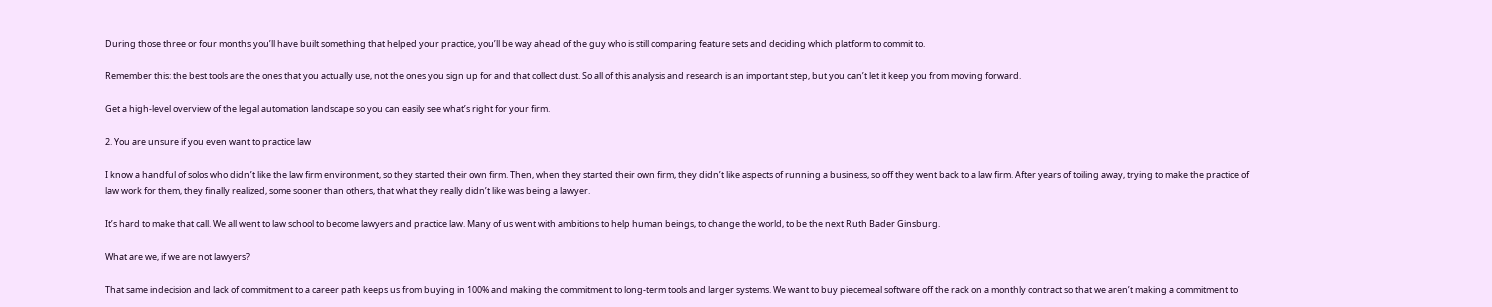During those three or four months you’ll have built something that helped your practice, you’ll be way ahead of the guy who is still comparing feature sets and deciding which platform to commit to.

Remember this: the best tools are the ones that you actually use, not the ones you sign up for and that collect dust. So all of this analysis and research is an important step, but you can’t let it keep you from moving forward.

Get a high-level overview of the legal automation landscape so you can easily see what’s right for your firm.

2. You are unsure if you even want to practice law

I know a handful of solos who didn’t like the law firm environment, so they started their own firm. Then, when they started their own firm, they didn’t like aspects of running a business, so off they went back to a law firm. After years of toiling away, trying to make the practice of law work for them, they finally realized, some sooner than others, that what they really didn’t like was being a lawyer.

It’s hard to make that call. We all went to law school to become lawyers and practice law. Many of us went with ambitions to help human beings, to change the world, to be the next Ruth Bader Ginsburg.

What are we, if we are not lawyers?

That same indecision and lack of commitment to a career path keeps us from buying in 100% and making the commitment to long-term tools and larger systems. We want to buy piecemeal software off the rack on a monthly contract so that we aren’t making a commitment to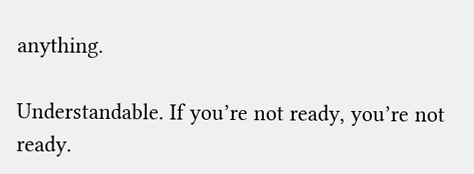anything.

Understandable. If you’re not ready, you’re not ready.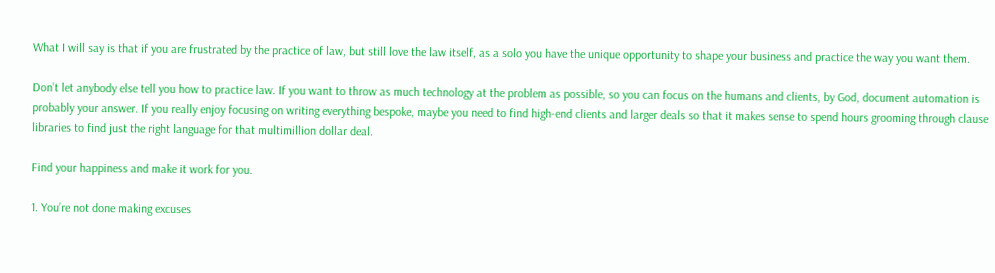What I will say is that if you are frustrated by the practice of law, but still love the law itself, as a solo you have the unique opportunity to shape your business and practice the way you want them.

Don’t let anybody else tell you how to practice law. If you want to throw as much technology at the problem as possible, so you can focus on the humans and clients, by God, document automation is probably your answer. If you really enjoy focusing on writing everything bespoke, maybe you need to find high-end clients and larger deals so that it makes sense to spend hours grooming through clause libraries to find just the right language for that multimillion dollar deal.

Find your happiness and make it work for you.

1. You’re not done making excuses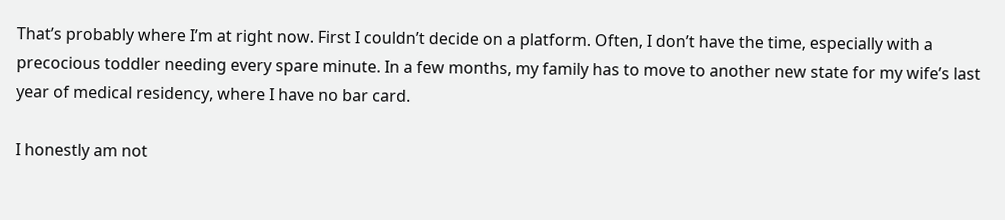That’s probably where I’m at right now. First I couldn’t decide on a platform. Often, I don’t have the time, especially with a precocious toddler needing every spare minute. In a few months, my family has to move to another new state for my wife’s last year of medical residency, where I have no bar card.

I honestly am not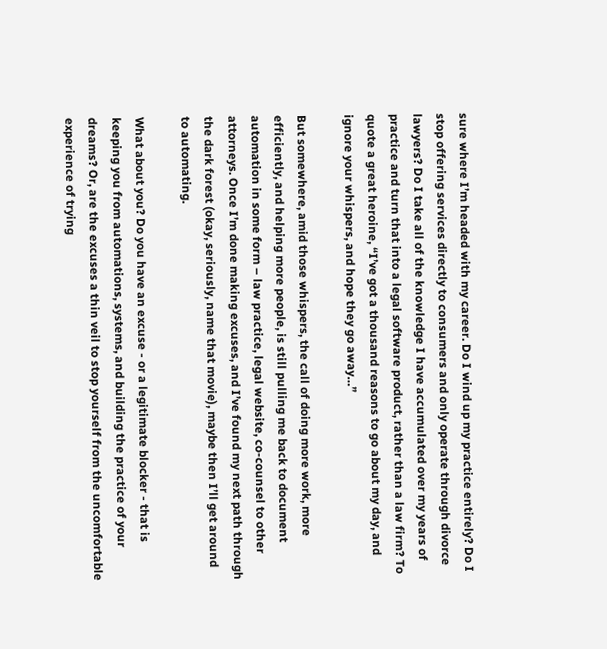sure where I’m headed with my career. Do I wind up my practice entirely? Do I stop offering services directly to consumers and only operate through divorce lawyers? Do I take all of the knowledge I have accumulated over my years of practice and turn that into a legal software product, rather than a law firm? To quote a great heroine, “I’ve got a thousand reasons to go about my day, and ignore your whispers, and hope they go away…”

But somewhere, amid those whispers, the call of doing more work, more efficiently, and helping more people, is still pulling me back to document automation in some form – law practice, legal website, co-counsel to other attorneys. Once I’m done making excuses, and I’ve found my next path through the dark forest (okay, seriously, name that movie), maybe then I’ll get around to automating.

What about you? Do you have an excuse - or a legitimate blocker - that is keeping you from automations, systems, and building the practice of your dreams? Or, are the excuses a thin veil to stop yourself from the uncomfortable experience of trying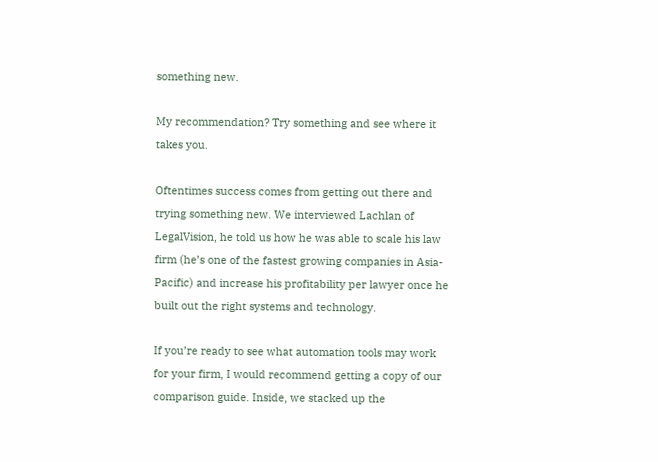something new.

My recommendation? Try something and see where it takes you.

Oftentimes success comes from getting out there and trying something new. We interviewed Lachlan of LegalVision, he told us how he was able to scale his law firm (he’s one of the fastest growing companies in Asia-Pacific) and increase his profitability per lawyer once he built out the right systems and technology.

If you’re ready to see what automation tools may work for your firm, I would recommend getting a copy of our comparison guide. Inside, we stacked up the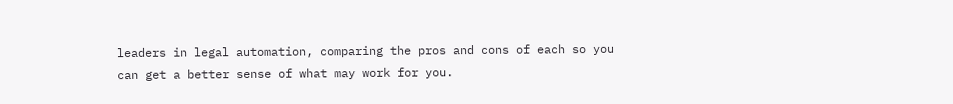leaders in legal automation, comparing the pros and cons of each so you can get a better sense of what may work for you.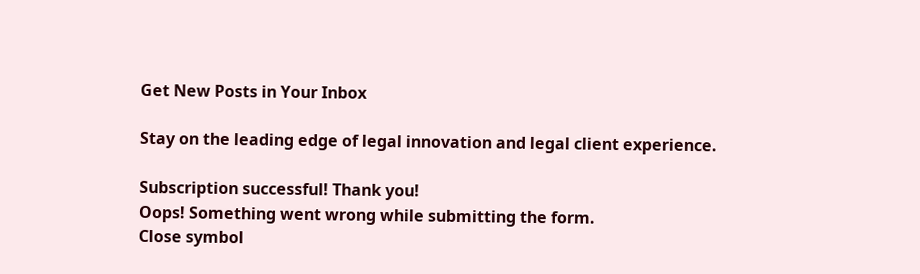Get New Posts in Your Inbox

Stay on the leading edge of legal innovation and legal client experience.

Subscription successful! Thank you!
Oops! Something went wrong while submitting the form.
Close symbol